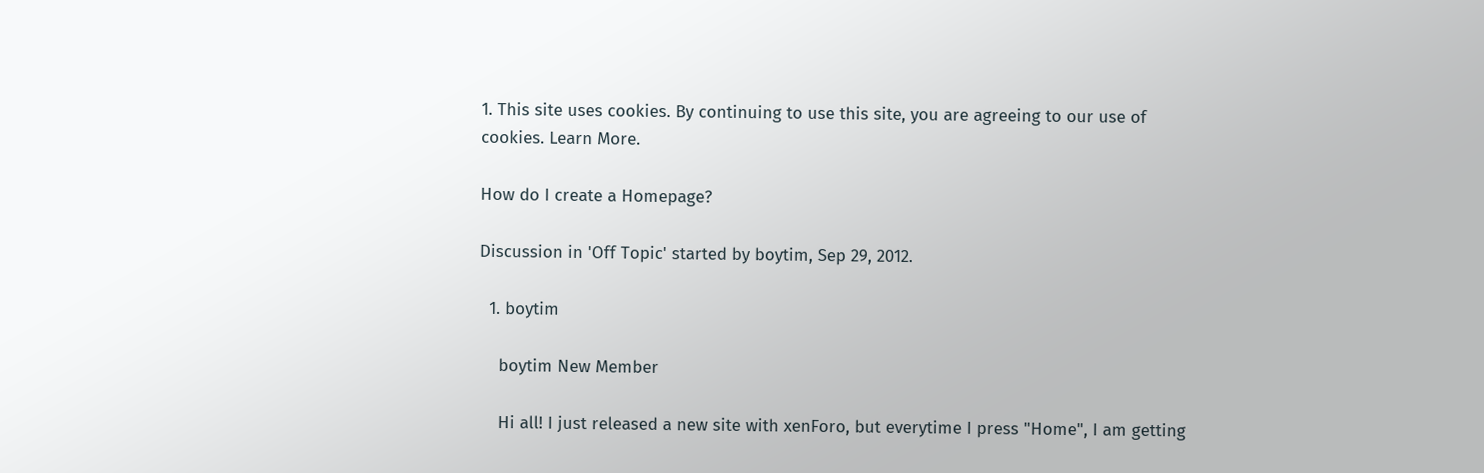1. This site uses cookies. By continuing to use this site, you are agreeing to our use of cookies. Learn More.

How do I create a Homepage?

Discussion in 'Off Topic' started by boytim, Sep 29, 2012.

  1. boytim

    boytim New Member

    Hi all! I just released a new site with xenForo, but everytime I press "Home", I am getting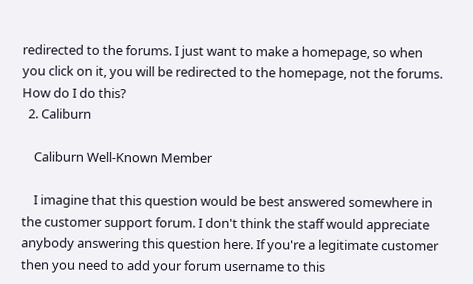redirected to the forums. I just want to make a homepage, so when you click on it, you will be redirected to the homepage, not the forums. How do I do this?
  2. Caliburn

    Caliburn Well-Known Member

    I imagine that this question would be best answered somewhere in the customer support forum. I don't think the staff would appreciate anybody answering this question here. If you're a legitimate customer then you need to add your forum username to this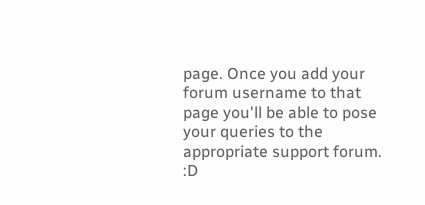page. Once you add your forum username to that page you'll be able to pose your queries to the appropriate support forum. :D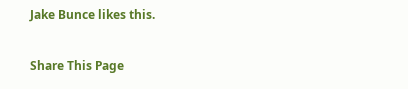Jake Bunce likes this.

Share This Page